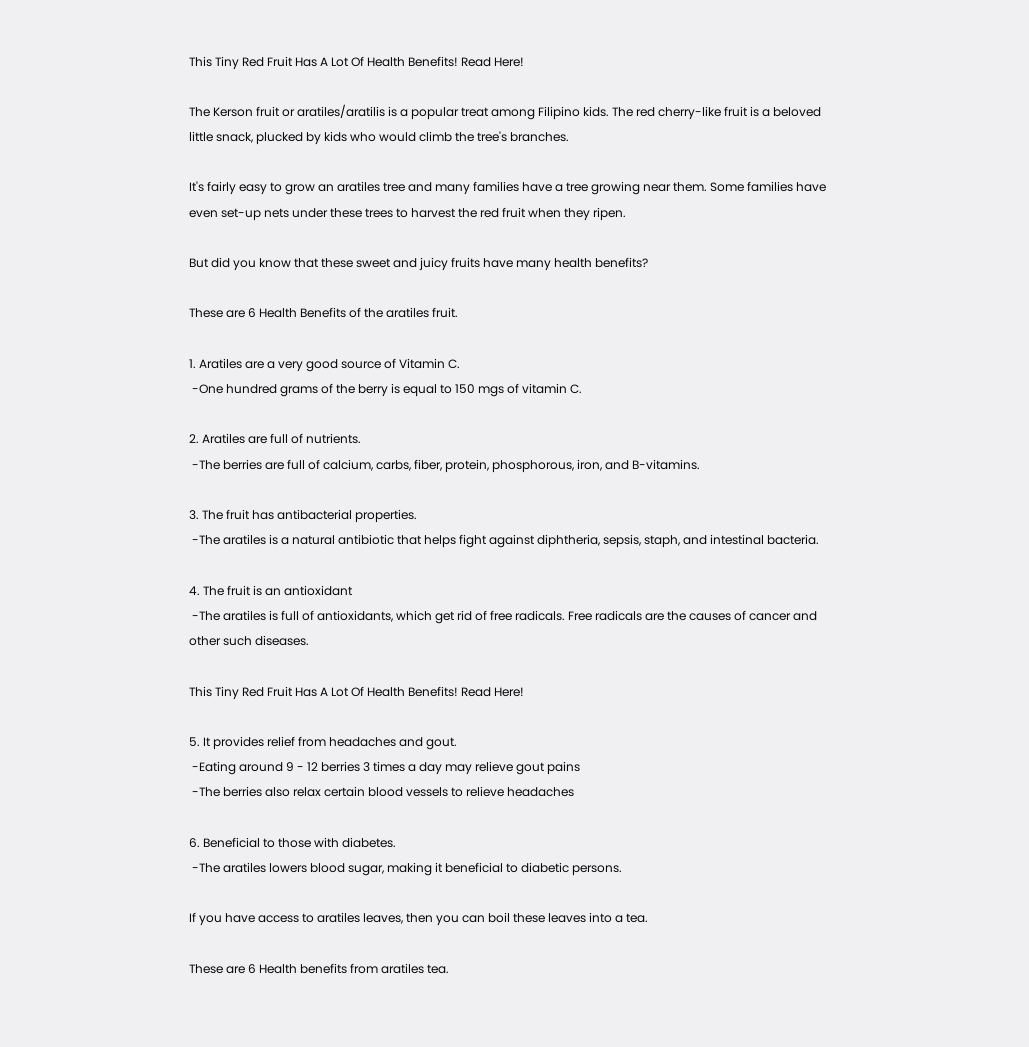This Tiny Red Fruit Has A Lot Of Health Benefits! Read Here!

The Kerson fruit or aratiles/aratilis is a popular treat among Filipino kids. The red cherry-like fruit is a beloved little snack, plucked by kids who would climb the tree's branches.

It's fairly easy to grow an aratiles tree and many families have a tree growing near them. Some families have even set-up nets under these trees to harvest the red fruit when they ripen.

But did you know that these sweet and juicy fruits have many health benefits?

These are 6 Health Benefits of the aratiles fruit.

1. Aratiles are a very good source of Vitamin C.
 -One hundred grams of the berry is equal to 150 mgs of vitamin C.

2. Aratiles are full of nutrients.
 -The berries are full of calcium, carbs, fiber, protein, phosphorous, iron, and B-vitamins.

3. The fruit has antibacterial properties.
 -The aratiles is a natural antibiotic that helps fight against diphtheria, sepsis, staph, and intestinal bacteria.

4. The fruit is an antioxidant
 -The aratiles is full of antioxidants, which get rid of free radicals. Free radicals are the causes of cancer and other such diseases.

This Tiny Red Fruit Has A Lot Of Health Benefits! Read Here!

5. It provides relief from headaches and gout.
 -Eating around 9 - 12 berries 3 times a day may relieve gout pains
 -The berries also relax certain blood vessels to relieve headaches

6. Beneficial to those with diabetes.
 -The aratiles lowers blood sugar, making it beneficial to diabetic persons.

If you have access to aratiles leaves, then you can boil these leaves into a tea.

These are 6 Health benefits from aratiles tea.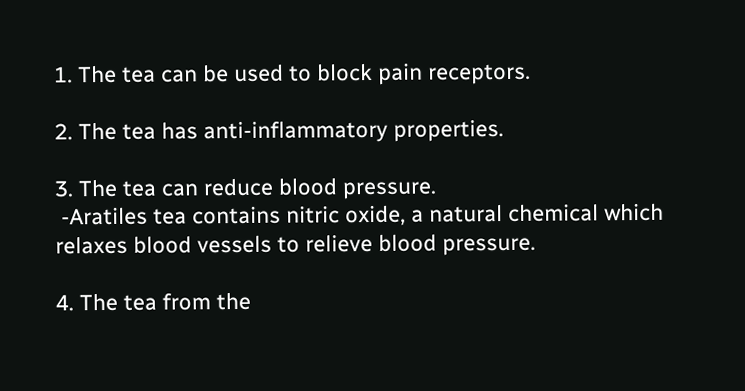1. The tea can be used to block pain receptors.

2. The tea has anti-inflammatory properties.

3. The tea can reduce blood pressure.
 -Aratiles tea contains nitric oxide, a natural chemical which relaxes blood vessels to relieve blood pressure.

4. The tea from the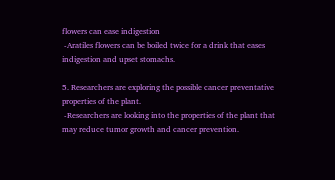flowers can ease indigestion
 -Aratiles flowers can be boiled twice for a drink that eases indigestion and upset stomachs.

5. Researchers are exploring the possible cancer preventative properties of the plant.
 -Researchers are looking into the properties of the plant that may reduce tumor growth and cancer prevention.